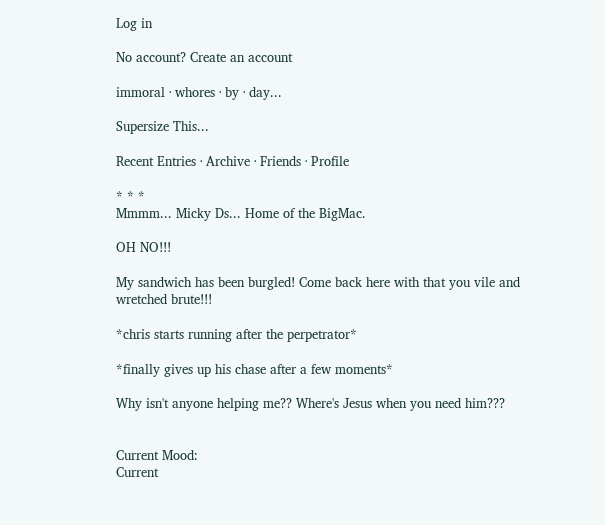Log in

No account? Create an account

immoral · whores · by · day...

Supersize This...

Recent Entries · Archive · Friends · Profile

* * *
Mmmm... Micky Ds... Home of the BigMac.

OH NO!!!

My sandwich has been burgled! Come back here with that you vile and wretched brute!!!

*chris starts running after the perpetrator*

*finally gives up his chase after a few moments*

Why isn't anyone helping me?? Where's Jesus when you need him???


Current Mood:
Current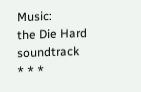Music:
the Die Hard soundtrack
* * *